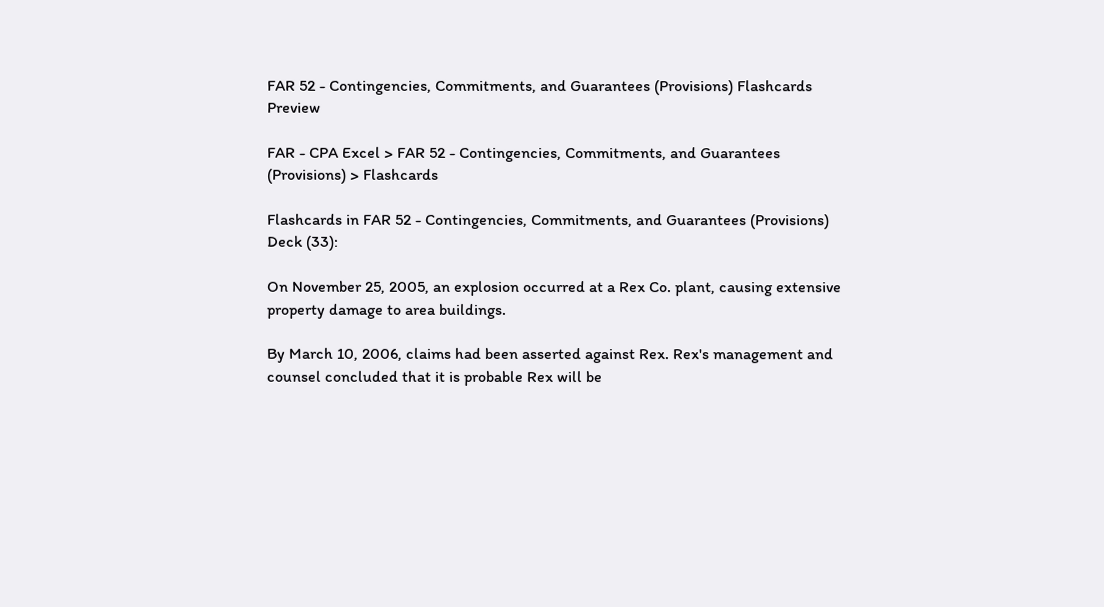FAR 52 - Contingencies, Commitments, and Guarantees (Provisions) Flashcards Preview

FAR - CPA Excel > FAR 52 - Contingencies, Commitments, and Guarantees (Provisions) > Flashcards

Flashcards in FAR 52 - Contingencies, Commitments, and Guarantees (Provisions) Deck (33):

On November 25, 2005, an explosion occurred at a Rex Co. plant, causing extensive property damage to area buildings.

By March 10, 2006, claims had been asserted against Rex. Rex's management and counsel concluded that it is probable Rex will be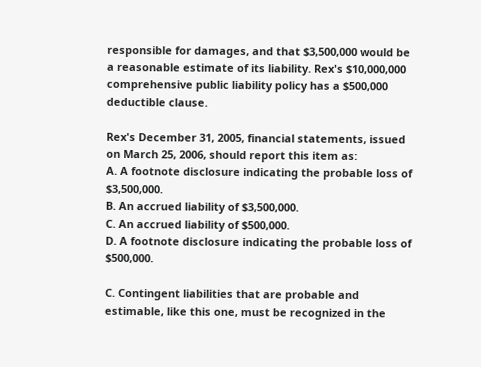responsible for damages, and that $3,500,000 would be a reasonable estimate of its liability. Rex's $10,000,000 comprehensive public liability policy has a $500,000 deductible clause.

Rex's December 31, 2005, financial statements, issued on March 25, 2006, should report this item as:
A. A footnote disclosure indicating the probable loss of $3,500,000.
B. An accrued liability of $3,500,000.
C. An accrued liability of $500,000.
D. A footnote disclosure indicating the probable loss of $500,000.

C. Contingent liabilities that are probable and estimable, like this one, must be recognized in the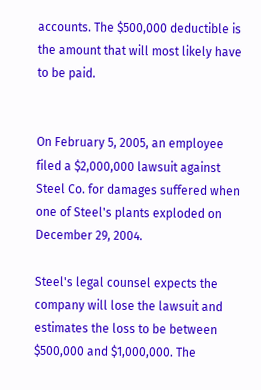accounts. The $500,000 deductible is the amount that will most likely have to be paid.


On February 5, 2005, an employee filed a $2,000,000 lawsuit against Steel Co. for damages suffered when one of Steel's plants exploded on December 29, 2004.

Steel's legal counsel expects the company will lose the lawsuit and estimates the loss to be between $500,000 and $1,000,000. The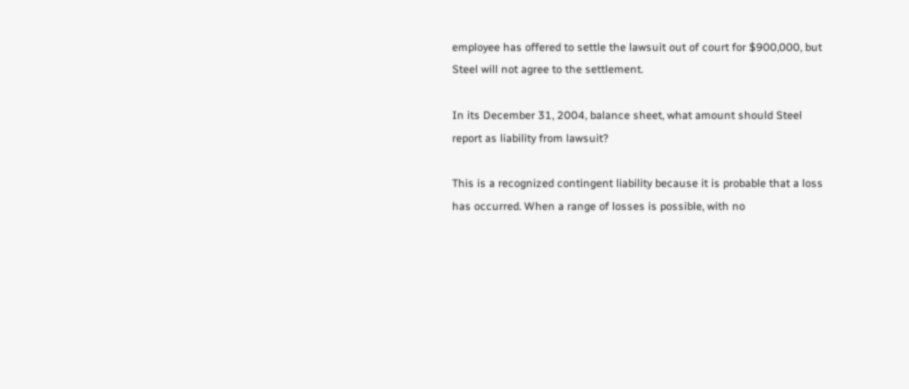employee has offered to settle the lawsuit out of court for $900,000, but Steel will not agree to the settlement.

In its December 31, 2004, balance sheet, what amount should Steel report as liability from lawsuit?

This is a recognized contingent liability because it is probable that a loss has occurred. When a range of losses is possible, with no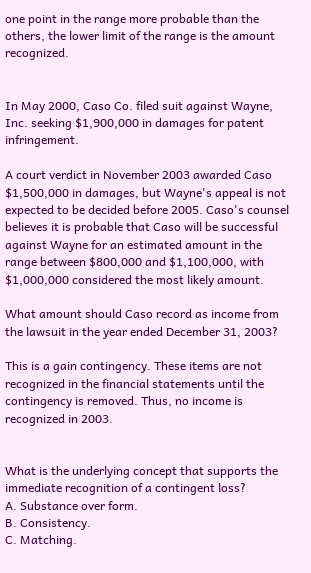one point in the range more probable than the others, the lower limit of the range is the amount recognized.


In May 2000, Caso Co. filed suit against Wayne, Inc. seeking $1,900,000 in damages for patent infringement.

A court verdict in November 2003 awarded Caso $1,500,000 in damages, but Wayne's appeal is not expected to be decided before 2005. Caso's counsel believes it is probable that Caso will be successful against Wayne for an estimated amount in the range between $800,000 and $1,100,000, with $1,000,000 considered the most likely amount.

What amount should Caso record as income from the lawsuit in the year ended December 31, 2003?

This is a gain contingency. These items are not recognized in the financial statements until the contingency is removed. Thus, no income is recognized in 2003.


What is the underlying concept that supports the immediate recognition of a contingent loss?
A. Substance over form.
B. Consistency.
C. Matching.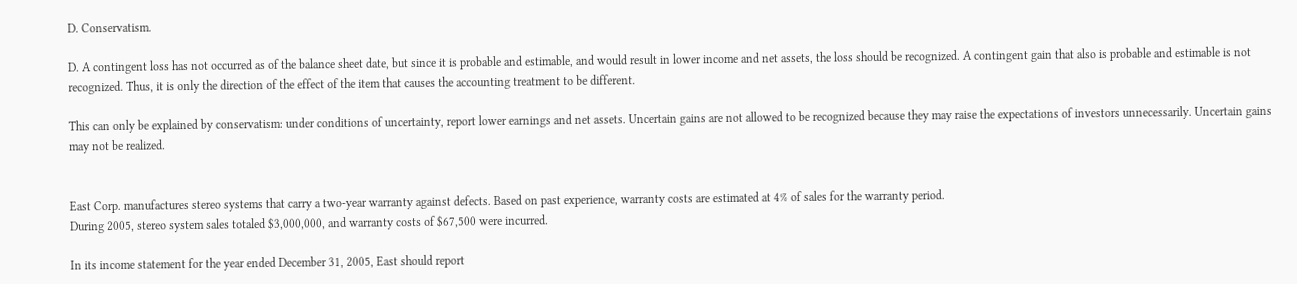D. Conservatism.

D. A contingent loss has not occurred as of the balance sheet date, but since it is probable and estimable, and would result in lower income and net assets, the loss should be recognized. A contingent gain that also is probable and estimable is not recognized. Thus, it is only the direction of the effect of the item that causes the accounting treatment to be different.

This can only be explained by conservatism: under conditions of uncertainty, report lower earnings and net assets. Uncertain gains are not allowed to be recognized because they may raise the expectations of investors unnecessarily. Uncertain gains may not be realized.


East Corp. manufactures stereo systems that carry a two-year warranty against defects. Based on past experience, warranty costs are estimated at 4% of sales for the warranty period.
During 2005, stereo system sales totaled $3,000,000, and warranty costs of $67,500 were incurred.

In its income statement for the year ended December 31, 2005, East should report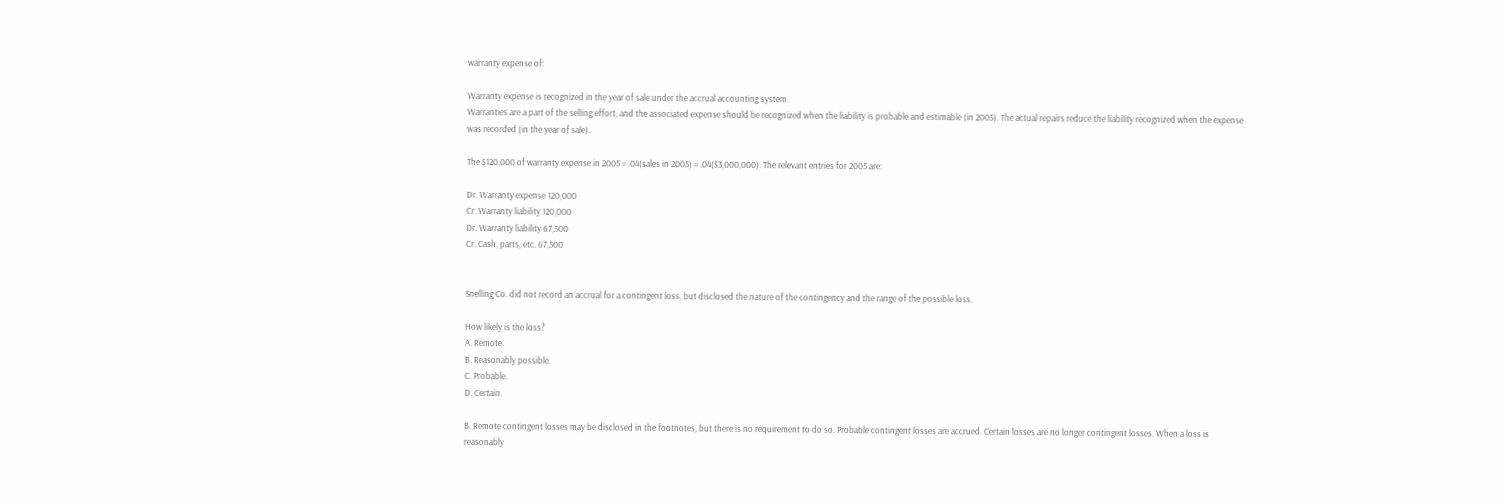warranty expense of:

Warranty expense is recognized in the year of sale under the accrual accounting system.
Warranties are a part of the selling effort, and the associated expense should be recognized when the liability is probable and estimable (in 2005). The actual repairs reduce the liability recognized when the expense was recorded (in the year of sale).

The $120,000 of warranty expense in 2005 = .04(sales in 2005) = .04($3,000,000). The relevant entries for 2005 are:

Dr. Warranty expense 120,000
Cr. Warranty liability 120,000
Dr. Warranty liability 67,500
Cr. Cash, parts, etc. 67,500


Snelling Co. did not record an accrual for a contingent loss, but disclosed the nature of the contingency and the range of the possible loss.

How likely is the loss?
A. Remote.
B. Reasonably possible.
C. Probable.
D. Certain.

B. Remote contingent losses may be disclosed in the footnotes, but there is no requirement to do so. Probable contingent losses are accrued. Certain losses are no longer contingent losses. When a loss is reasonably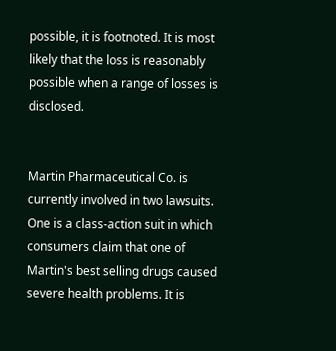possible, it is footnoted. It is most likely that the loss is reasonably possible when a range of losses is disclosed.


Martin Pharmaceutical Co. is currently involved in two lawsuits. One is a class-action suit in which consumers claim that one of Martin's best selling drugs caused severe health problems. It is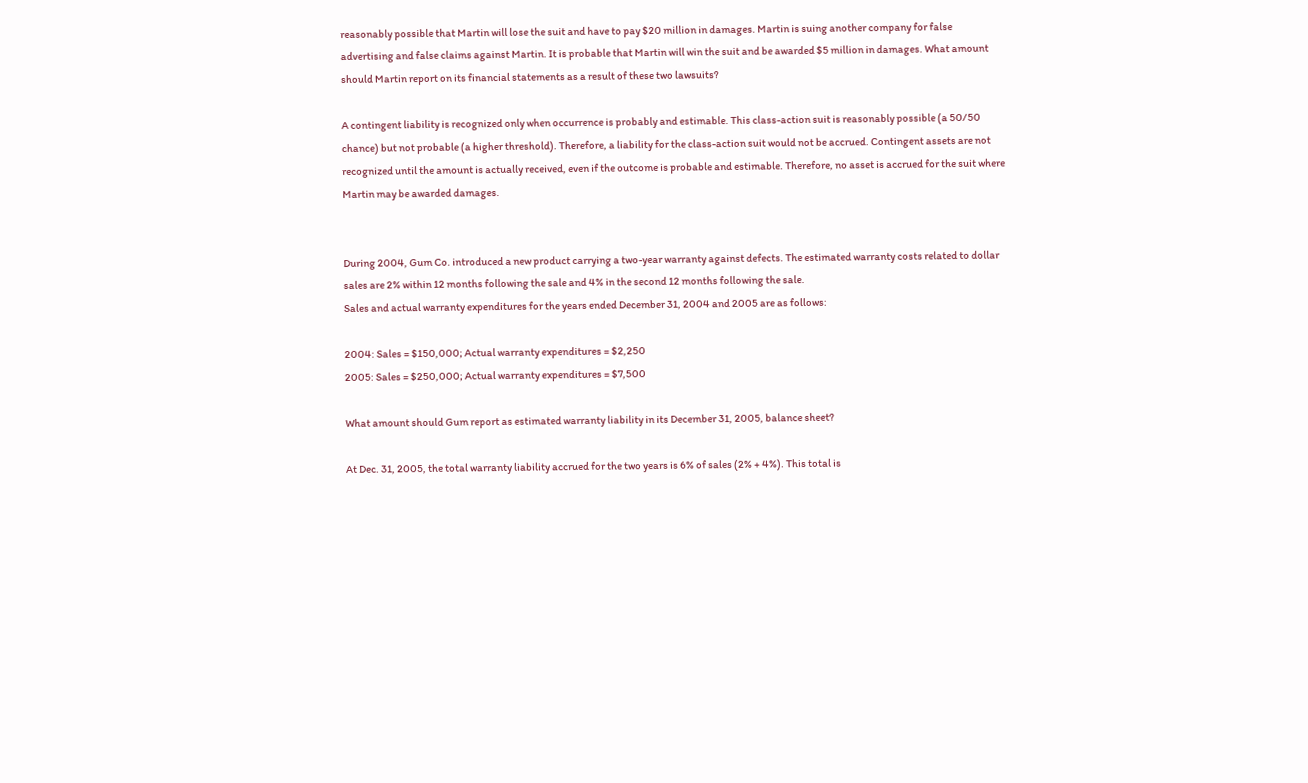reasonably possible that Martin will lose the suit and have to pay $20 million in damages. Martin is suing another company for false advertising and false claims against Martin. It is probable that Martin will win the suit and be awarded $5 million in damages. What amount should Martin report on its financial statements as a result of these two lawsuits?

A contingent liability is recognized only when occurrence is probably and estimable. This class-action suit is reasonably possible (a 50/50 chance) but not probable (a higher threshold). Therefore, a liability for the class-action suit would not be accrued. Contingent assets are not recognized until the amount is actually received, even if the outcome is probable and estimable. Therefore, no asset is accrued for the suit where Martin may be awarded damages.


During 2004, Gum Co. introduced a new product carrying a two-year warranty against defects. The estimated warranty costs related to dollar sales are 2% within 12 months following the sale and 4% in the second 12 months following the sale.
Sales and actual warranty expenditures for the years ended December 31, 2004 and 2005 are as follows:

2004: Sales = $150,000; Actual warranty expenditures = $2,250
2005: Sales = $250,000; Actual warranty expenditures = $7,500

What amount should Gum report as estimated warranty liability in its December 31, 2005, balance sheet?

At Dec. 31, 2005, the total warranty liability accrued for the two years is 6% of sales (2% + 4%). This total is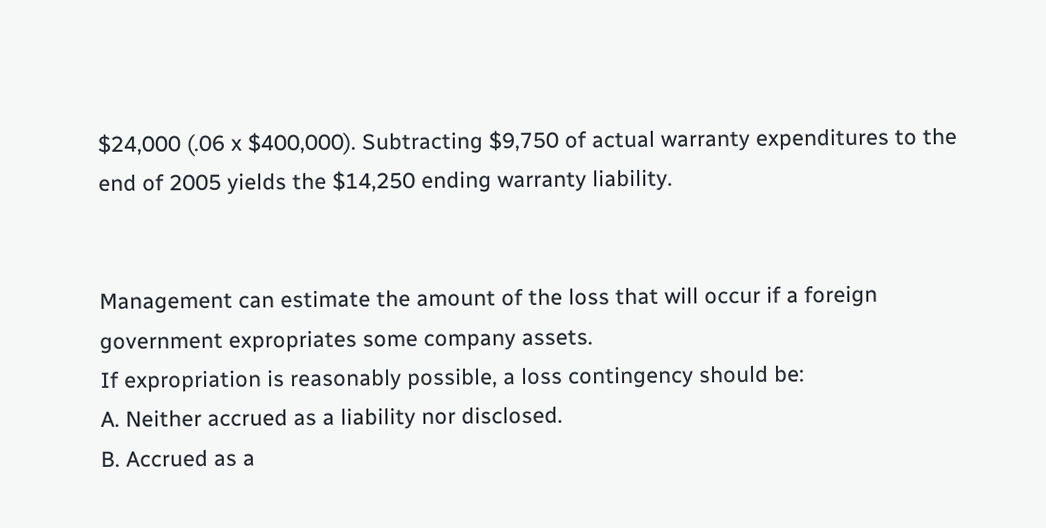$24,000 (.06 x $400,000). Subtracting $9,750 of actual warranty expenditures to the end of 2005 yields the $14,250 ending warranty liability.


Management can estimate the amount of the loss that will occur if a foreign government expropriates some company assets.
If expropriation is reasonably possible, a loss contingency should be:
A. Neither accrued as a liability nor disclosed.
B. Accrued as a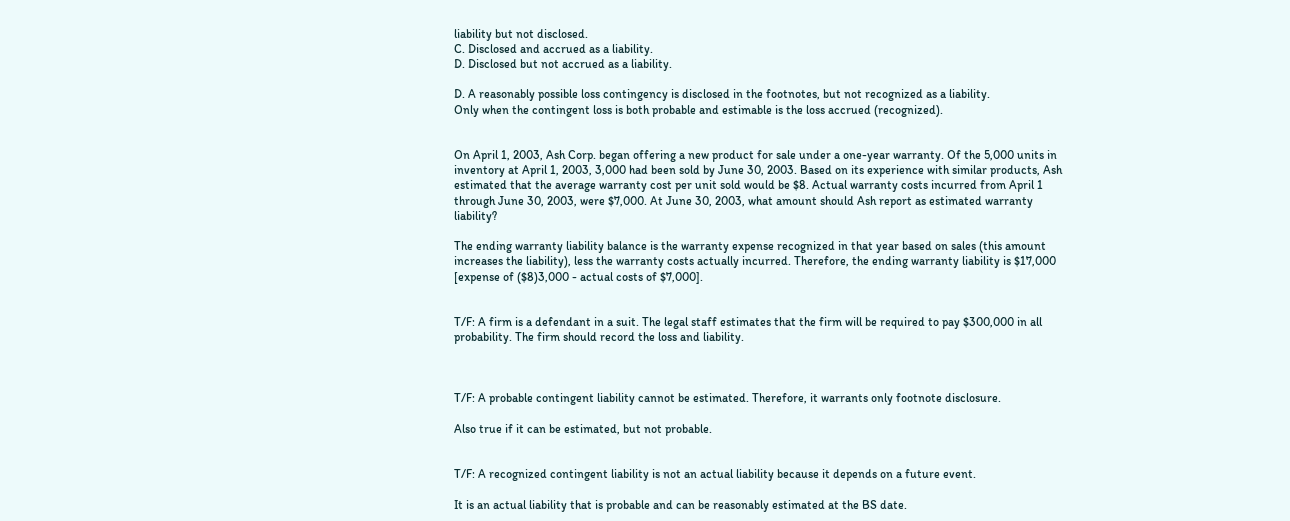liability but not disclosed.
C. Disclosed and accrued as a liability.
D. Disclosed but not accrued as a liability.

D. A reasonably possible loss contingency is disclosed in the footnotes, but not recognized as a liability.
Only when the contingent loss is both probable and estimable is the loss accrued (recognized).


On April 1, 2003, Ash Corp. began offering a new product for sale under a one-year warranty. Of the 5,000 units in inventory at April 1, 2003, 3,000 had been sold by June 30, 2003. Based on its experience with similar products, Ash estimated that the average warranty cost per unit sold would be $8. Actual warranty costs incurred from April 1 through June 30, 2003, were $7,000. At June 30, 2003, what amount should Ash report as estimated warranty liability?

The ending warranty liability balance is the warranty expense recognized in that year based on sales (this amount increases the liability), less the warranty costs actually incurred. Therefore, the ending warranty liability is $17,000 [expense of ($8)3,000 - actual costs of $7,000].


T/F: A firm is a defendant in a suit. The legal staff estimates that the firm will be required to pay $300,000 in all probability. The firm should record the loss and liability.



T/F: A probable contingent liability cannot be estimated. Therefore, it warrants only footnote disclosure.

Also true if it can be estimated, but not probable.


T/F: A recognized contingent liability is not an actual liability because it depends on a future event.

It is an actual liability that is probable and can be reasonably estimated at the BS date.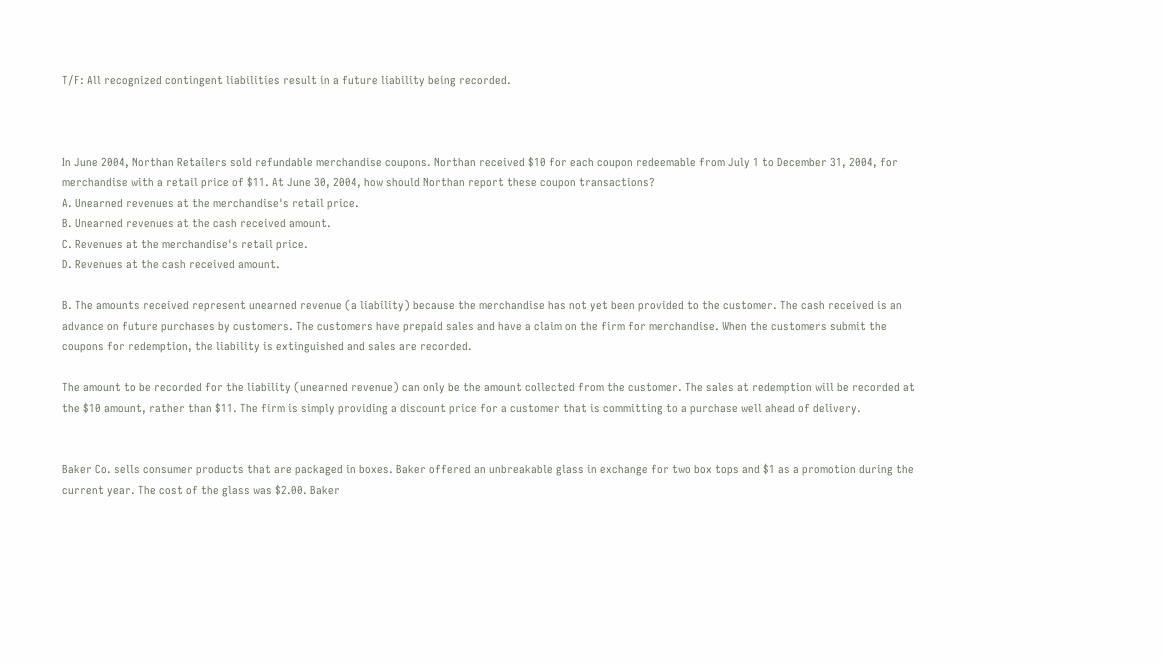T/F: All recognized contingent liabilities result in a future liability being recorded.



In June 2004, Northan Retailers sold refundable merchandise coupons. Northan received $10 for each coupon redeemable from July 1 to December 31, 2004, for merchandise with a retail price of $11. At June 30, 2004, how should Northan report these coupon transactions?
A. Unearned revenues at the merchandise's retail price.
B. Unearned revenues at the cash received amount.
C. Revenues at the merchandise's retail price.
D. Revenues at the cash received amount.

B. The amounts received represent unearned revenue (a liability) because the merchandise has not yet been provided to the customer. The cash received is an advance on future purchases by customers. The customers have prepaid sales and have a claim on the firm for merchandise. When the customers submit the coupons for redemption, the liability is extinguished and sales are recorded.

The amount to be recorded for the liability (unearned revenue) can only be the amount collected from the customer. The sales at redemption will be recorded at the $10 amount, rather than $11. The firm is simply providing a discount price for a customer that is committing to a purchase well ahead of delivery.


Baker Co. sells consumer products that are packaged in boxes. Baker offered an unbreakable glass in exchange for two box tops and $1 as a promotion during the current year. The cost of the glass was $2.00. Baker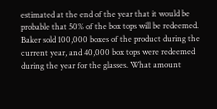estimated at the end of the year that it would be probable that 50% of the box tops will be redeemed. Baker sold 100,000 boxes of the product during the current year, and 40,000 box tops were redeemed during the year for the glasses. What amount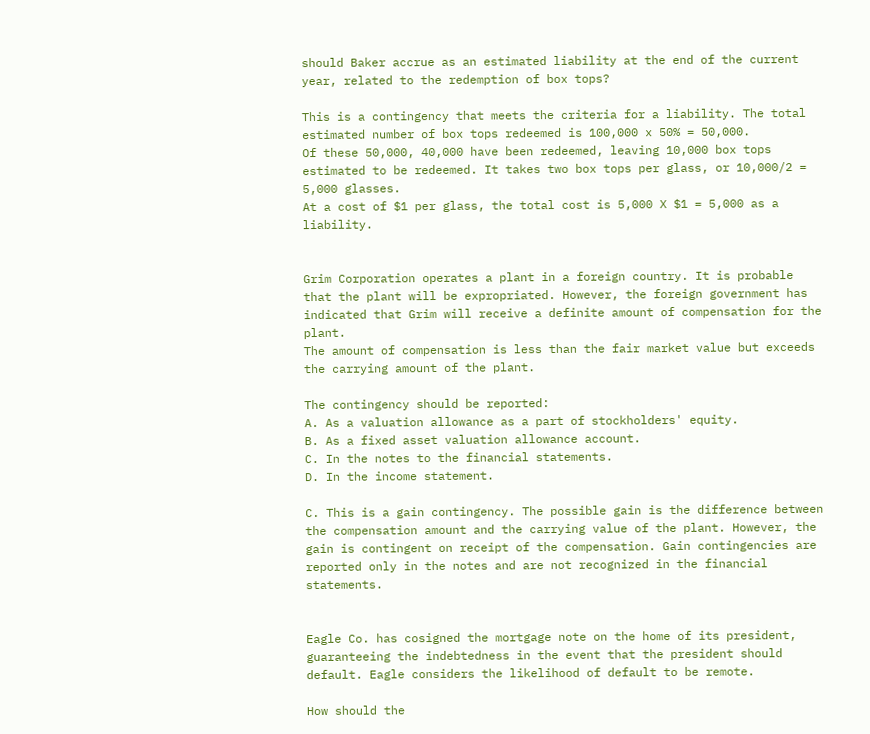should Baker accrue as an estimated liability at the end of the current year, related to the redemption of box tops?

This is a contingency that meets the criteria for a liability. The total estimated number of box tops redeemed is 100,000 x 50% = 50,000.
Of these 50,000, 40,000 have been redeemed, leaving 10,000 box tops estimated to be redeemed. It takes two box tops per glass, or 10,000/2 = 5,000 glasses.
At a cost of $1 per glass, the total cost is 5,000 X $1 = 5,000 as a liability.


Grim Corporation operates a plant in a foreign country. It is probable that the plant will be expropriated. However, the foreign government has indicated that Grim will receive a definite amount of compensation for the plant.
The amount of compensation is less than the fair market value but exceeds the carrying amount of the plant.

The contingency should be reported:
A. As a valuation allowance as a part of stockholders' equity.
B. As a fixed asset valuation allowance account.
C. In the notes to the financial statements.
D. In the income statement.

C. This is a gain contingency. The possible gain is the difference between the compensation amount and the carrying value of the plant. However, the gain is contingent on receipt of the compensation. Gain contingencies are reported only in the notes and are not recognized in the financial statements.


Eagle Co. has cosigned the mortgage note on the home of its president, guaranteeing the indebtedness in the event that the president should default. Eagle considers the likelihood of default to be remote.

How should the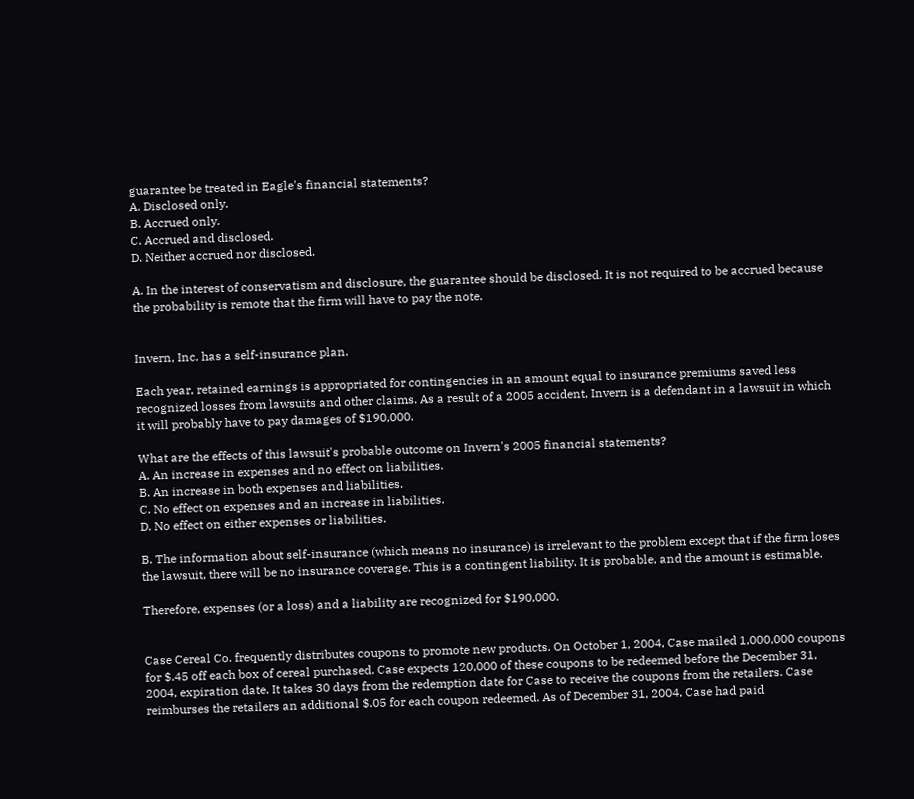guarantee be treated in Eagle's financial statements?
A. Disclosed only.
B. Accrued only.
C. Accrued and disclosed.
D. Neither accrued nor disclosed.

A. In the interest of conservatism and disclosure, the guarantee should be disclosed. It is not required to be accrued because the probability is remote that the firm will have to pay the note.


Invern, Inc. has a self-insurance plan.

Each year, retained earnings is appropriated for contingencies in an amount equal to insurance premiums saved less recognized losses from lawsuits and other claims. As a result of a 2005 accident, Invern is a defendant in a lawsuit in which it will probably have to pay damages of $190,000.

What are the effects of this lawsuit's probable outcome on Invern's 2005 financial statements?
A. An increase in expenses and no effect on liabilities.
B. An increase in both expenses and liabilities.
C. No effect on expenses and an increase in liabilities.
D. No effect on either expenses or liabilities.

B. The information about self-insurance (which means no insurance) is irrelevant to the problem except that if the firm loses the lawsuit, there will be no insurance coverage. This is a contingent liability. It is probable, and the amount is estimable.

Therefore, expenses (or a loss) and a liability are recognized for $190,000.


Case Cereal Co. frequently distributes coupons to promote new products. On October 1, 2004, Case mailed 1,000,000 coupons for $.45 off each box of cereal purchased. Case expects 120,000 of these coupons to be redeemed before the December 31, 2004, expiration date. It takes 30 days from the redemption date for Case to receive the coupons from the retailers. Case reimburses the retailers an additional $.05 for each coupon redeemed. As of December 31, 2004, Case had paid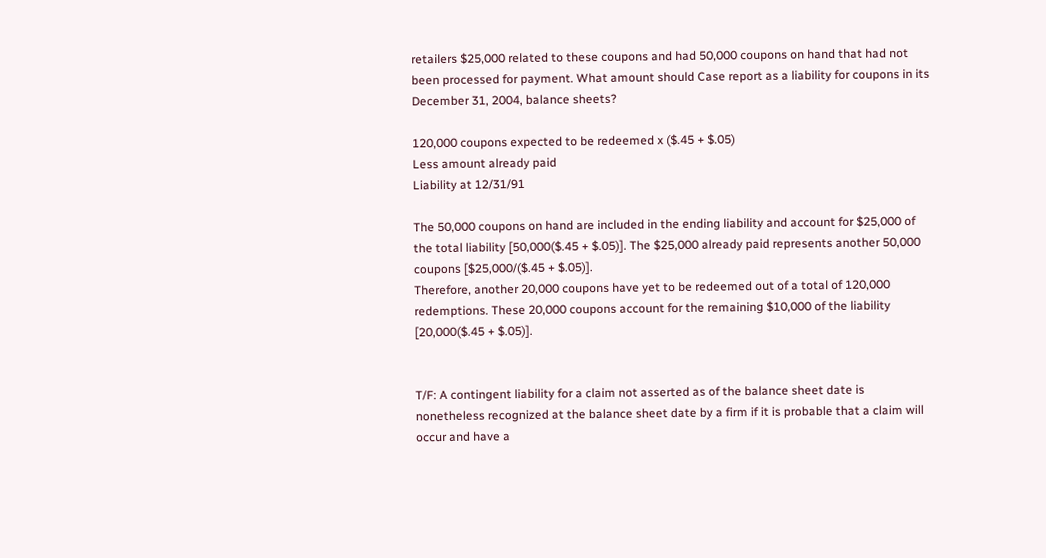retailers $25,000 related to these coupons and had 50,000 coupons on hand that had not been processed for payment. What amount should Case report as a liability for coupons in its December 31, 2004, balance sheets?

120,000 coupons expected to be redeemed x ($.45 + $.05)
Less amount already paid
Liability at 12/31/91

The 50,000 coupons on hand are included in the ending liability and account for $25,000 of the total liability [50,000($.45 + $.05)]. The $25,000 already paid represents another 50,000 coupons [$25,000/($.45 + $.05)].
Therefore, another 20,000 coupons have yet to be redeemed out of a total of 120,000 redemptions. These 20,000 coupons account for the remaining $10,000 of the liability [20,000($.45 + $.05)].


T/F: A contingent liability for a claim not asserted as of the balance sheet date is nonetheless recognized at the balance sheet date by a firm if it is probable that a claim will occur and have a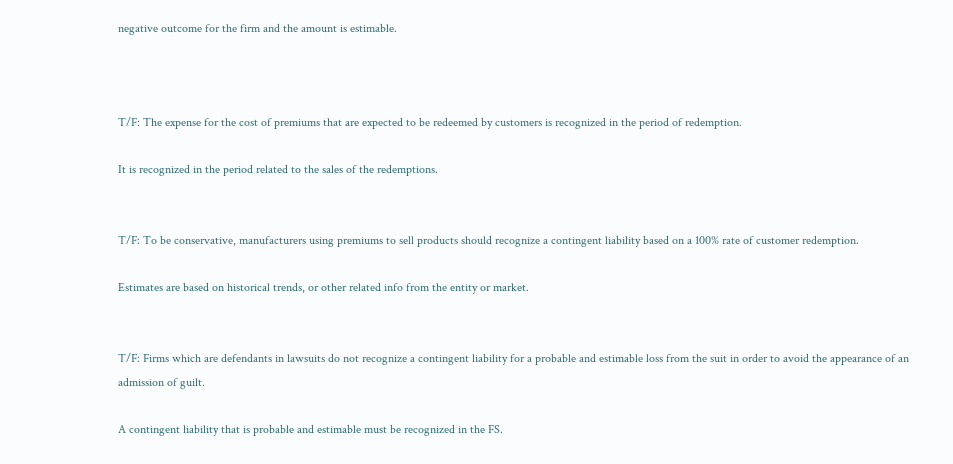negative outcome for the firm and the amount is estimable.



T/F: The expense for the cost of premiums that are expected to be redeemed by customers is recognized in the period of redemption.

It is recognized in the period related to the sales of the redemptions.


T/F: To be conservative, manufacturers using premiums to sell products should recognize a contingent liability based on a 100% rate of customer redemption.

Estimates are based on historical trends, or other related info from the entity or market.


T/F: Firms which are defendants in lawsuits do not recognize a contingent liability for a probable and estimable loss from the suit in order to avoid the appearance of an admission of guilt.

A contingent liability that is probable and estimable must be recognized in the FS.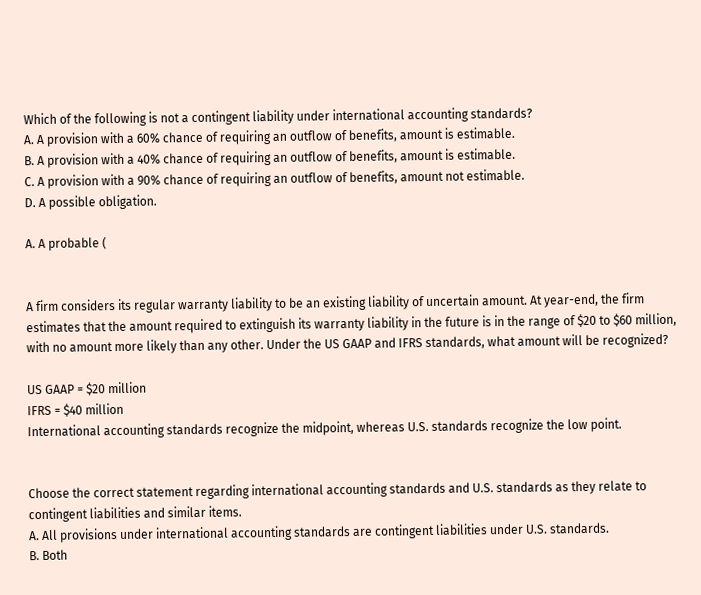Which of the following is not a contingent liability under international accounting standards?
A. A provision with a 60% chance of requiring an outflow of benefits, amount is estimable.
B. A provision with a 40% chance of requiring an outflow of benefits, amount is estimable.
C. A provision with a 90% chance of requiring an outflow of benefits, amount not estimable.
D. A possible obligation.

A. A probable (


A firm considers its regular warranty liability to be an existing liability of uncertain amount. At year-end, the firm estimates that the amount required to extinguish its warranty liability in the future is in the range of $20 to $60 million, with no amount more likely than any other. Under the US GAAP and IFRS standards, what amount will be recognized?

US GAAP = $20 million
IFRS = $40 million
International accounting standards recognize the midpoint, whereas U.S. standards recognize the low point.


Choose the correct statement regarding international accounting standards and U.S. standards as they relate to contingent liabilities and similar items.
A. All provisions under international accounting standards are contingent liabilities under U.S. standards.
B. Both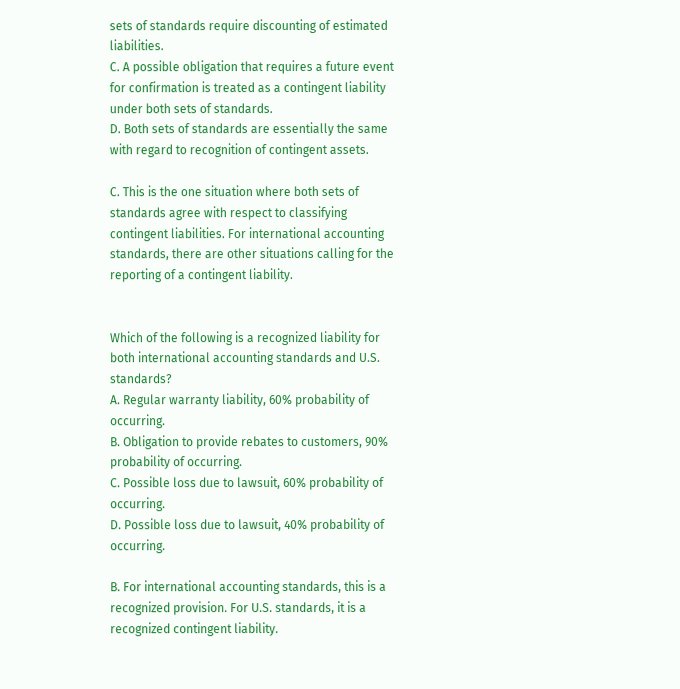sets of standards require discounting of estimated liabilities.
C. A possible obligation that requires a future event for confirmation is treated as a contingent liability under both sets of standards.
D. Both sets of standards are essentially the same with regard to recognition of contingent assets.

C. This is the one situation where both sets of standards agree with respect to classifying contingent liabilities. For international accounting standards, there are other situations calling for the reporting of a contingent liability.


Which of the following is a recognized liability for both international accounting standards and U.S. standards?
A. Regular warranty liability, 60% probability of occurring.
B. Obligation to provide rebates to customers, 90% probability of occurring.
C. Possible loss due to lawsuit, 60% probability of occurring.
D. Possible loss due to lawsuit, 40% probability of occurring.

B. For international accounting standards, this is a recognized provision. For U.S. standards, it is a recognized contingent liability.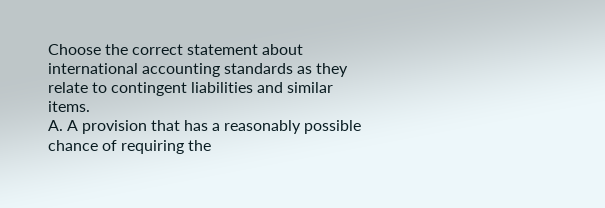Choose the correct statement about international accounting standards as they relate to contingent liabilities and similar items.
A. A provision that has a reasonably possible chance of requiring the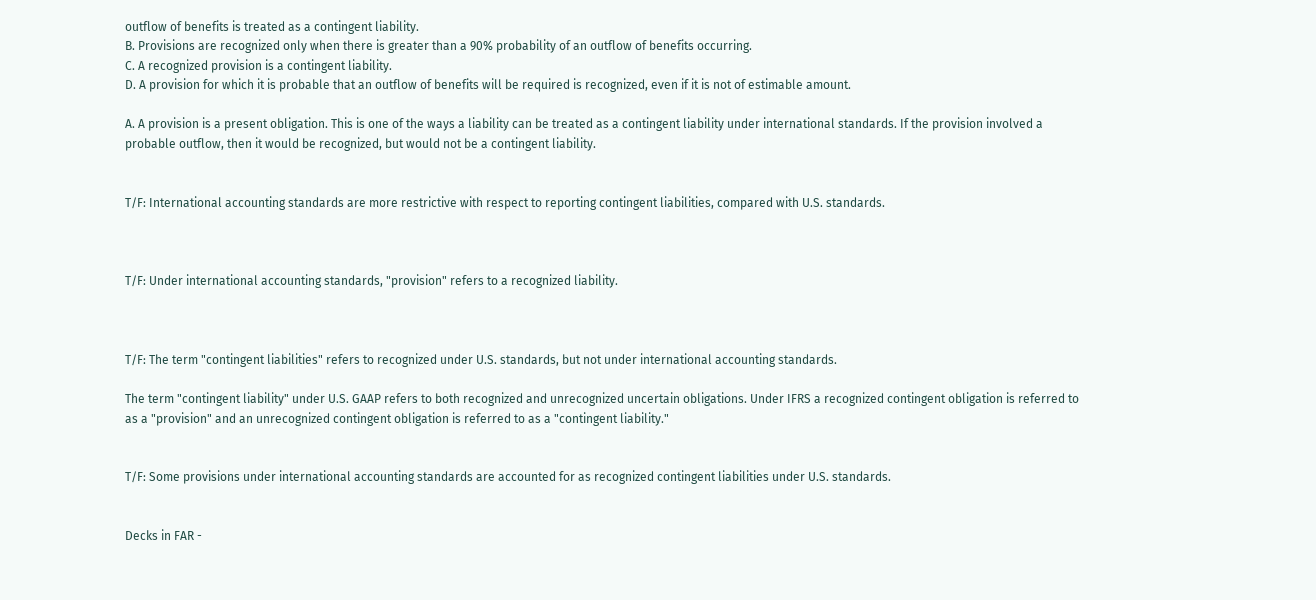outflow of benefits is treated as a contingent liability.
B. Provisions are recognized only when there is greater than a 90% probability of an outflow of benefits occurring.
C. A recognized provision is a contingent liability.
D. A provision for which it is probable that an outflow of benefits will be required is recognized, even if it is not of estimable amount.

A. A provision is a present obligation. This is one of the ways a liability can be treated as a contingent liability under international standards. If the provision involved a probable outflow, then it would be recognized, but would not be a contingent liability.


T/F: International accounting standards are more restrictive with respect to reporting contingent liabilities, compared with U.S. standards.



T/F: Under international accounting standards, "provision" refers to a recognized liability.



T/F: The term "contingent liabilities" refers to recognized under U.S. standards, but not under international accounting standards.

The term "contingent liability" under U.S. GAAP refers to both recognized and unrecognized uncertain obligations. Under IFRS a recognized contingent obligation is referred to as a "provision" and an unrecognized contingent obligation is referred to as a "contingent liability."


T/F: Some provisions under international accounting standards are accounted for as recognized contingent liabilities under U.S. standards.


Decks in FAR -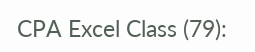CPA Excel Class (79):